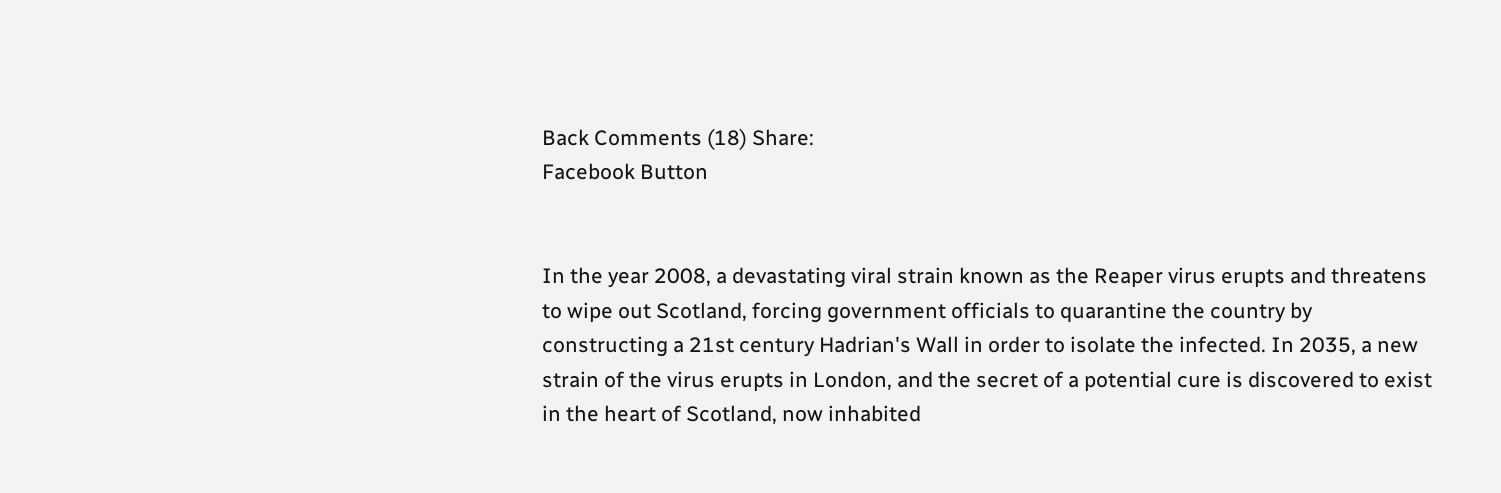Back Comments (18) Share:
Facebook Button


In the year 2008, a devastating viral strain known as the Reaper virus erupts and threatens to wipe out Scotland, forcing government officials to quarantine the country by constructing a 21st century Hadrian's Wall in order to isolate the infected. In 2035, a new strain of the virus erupts in London, and the secret of a potential cure is discovered to exist in the heart of Scotland, now inhabited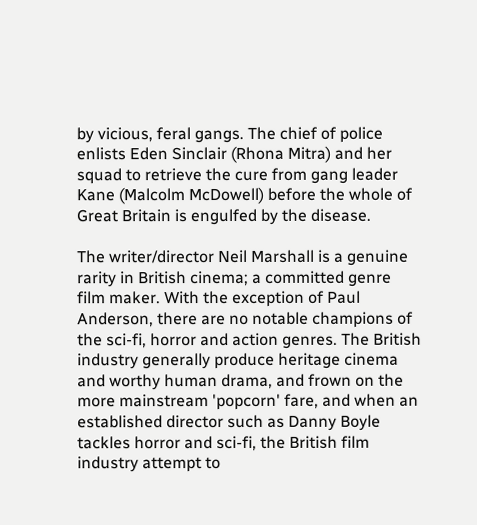by vicious, feral gangs. The chief of police enlists Eden Sinclair (Rhona Mitra) and her squad to retrieve the cure from gang leader Kane (Malcolm McDowell) before the whole of Great Britain is engulfed by the disease.

The writer/director Neil Marshall is a genuine rarity in British cinema; a committed genre film maker. With the exception of Paul Anderson, there are no notable champions of the sci-fi, horror and action genres. The British industry generally produce heritage cinema and worthy human drama, and frown on the more mainstream 'popcorn' fare, and when an established director such as Danny Boyle tackles horror and sci-fi, the British film industry attempt to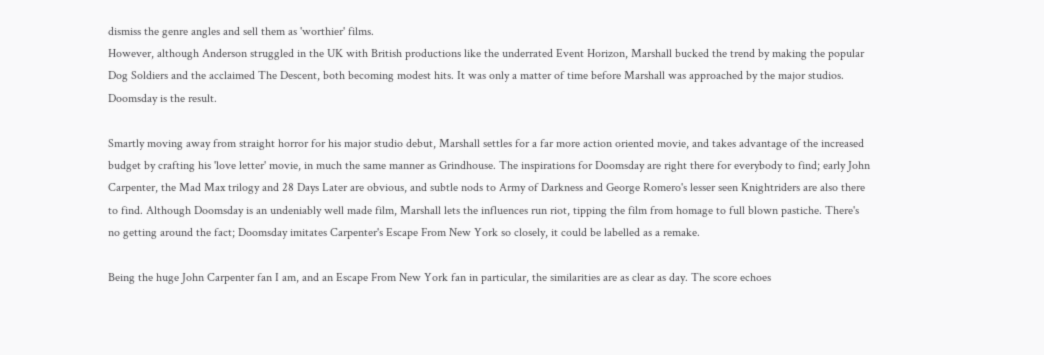dismiss the genre angles and sell them as 'worthier' films.
However, although Anderson struggled in the UK with British productions like the underrated Event Horizon, Marshall bucked the trend by making the popular Dog Soldiers and the acclaimed The Descent, both becoming modest hits. It was only a matter of time before Marshall was approached by the major studios. Doomsday is the result.

Smartly moving away from straight horror for his major studio debut, Marshall settles for a far more action oriented movie, and takes advantage of the increased budget by crafting his 'love letter' movie, in much the same manner as Grindhouse. The inspirations for Doomsday are right there for everybody to find; early John Carpenter, the Mad Max trilogy and 28 Days Later are obvious, and subtle nods to Army of Darkness and George Romero's lesser seen Knightriders are also there to find. Although Doomsday is an undeniably well made film, Marshall lets the influences run riot, tipping the film from homage to full blown pastiche. There's no getting around the fact; Doomsday imitates Carpenter's Escape From New York so closely, it could be labelled as a remake.

Being the huge John Carpenter fan I am, and an Escape From New York fan in particular, the similarities are as clear as day. The score echoes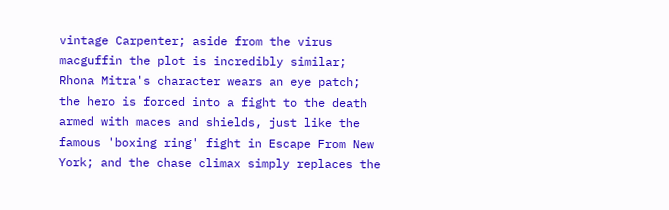vintage Carpenter; aside from the virus macguffin the plot is incredibly similar; Rhona Mitra's character wears an eye patch; the hero is forced into a fight to the death armed with maces and shields, just like the famous 'boxing ring' fight in Escape From New York; and the chase climax simply replaces the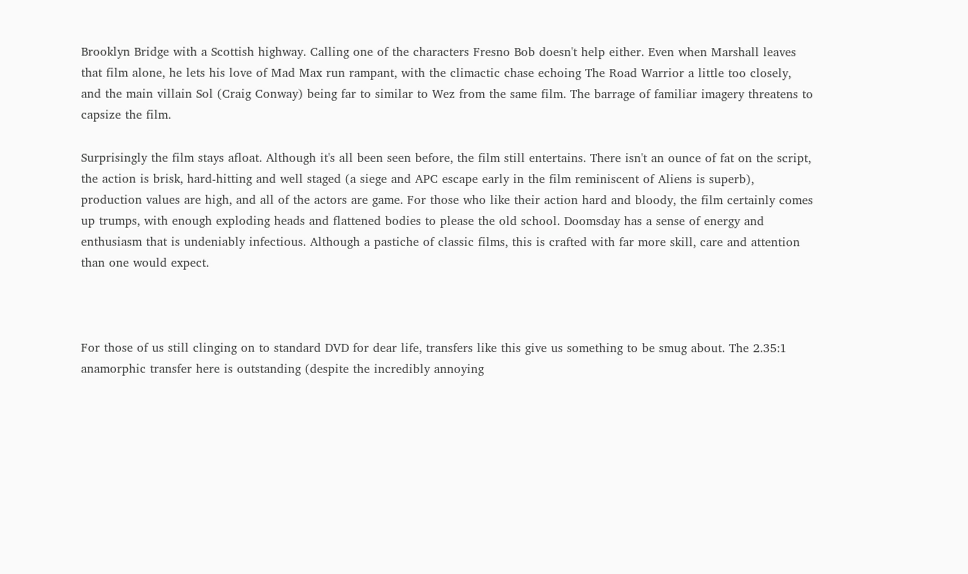Brooklyn Bridge with a Scottish highway. Calling one of the characters Fresno Bob doesn't help either. Even when Marshall leaves that film alone, he lets his love of Mad Max run rampant, with the climactic chase echoing The Road Warrior a little too closely, and the main villain Sol (Craig Conway) being far to similar to Wez from the same film. The barrage of familiar imagery threatens to capsize the film.

Surprisingly the film stays afloat. Although it's all been seen before, the film still entertains. There isn't an ounce of fat on the script, the action is brisk, hard-hitting and well staged (a siege and APC escape early in the film reminiscent of Aliens is superb), production values are high, and all of the actors are game. For those who like their action hard and bloody, the film certainly comes up trumps, with enough exploding heads and flattened bodies to please the old school. Doomsday has a sense of energy and enthusiasm that is undeniably infectious. Although a pastiche of classic films, this is crafted with far more skill, care and attention than one would expect.



For those of us still clinging on to standard DVD for dear life, transfers like this give us something to be smug about. The 2.35:1 anamorphic transfer here is outstanding (despite the incredibly annoying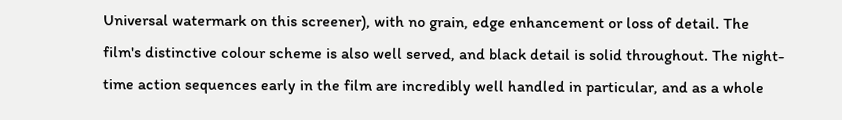Universal watermark on this screener), with no grain, edge enhancement or loss of detail. The film's distinctive colour scheme is also well served, and black detail is solid throughout. The night-time action sequences early in the film are incredibly well handled in particular, and as a whole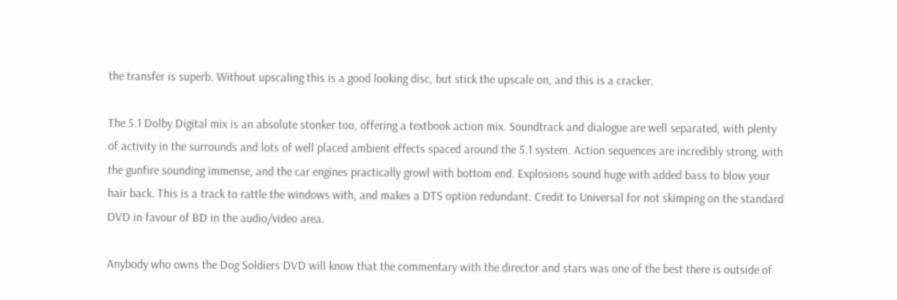the transfer is superb. Without upscaling this is a good looking disc, but stick the upscale on, and this is a cracker.

The 5.1 Dolby Digital mix is an absolute stonker too, offering a textbook action mix. Soundtrack and dialogue are well separated, with plenty of activity in the surrounds and lots of well placed ambient effects spaced around the 5.1 system. Action sequences are incredibly strong, with the gunfire sounding immense, and the car engines practically growl with bottom end. Explosions sound huge with added bass to blow your hair back. This is a track to rattle the windows with, and makes a DTS option redundant. Credit to Universal for not skimping on the standard DVD in favour of BD in the audio/video area.

Anybody who owns the Dog Soldiers DVD will know that the commentary with the director and stars was one of the best there is outside of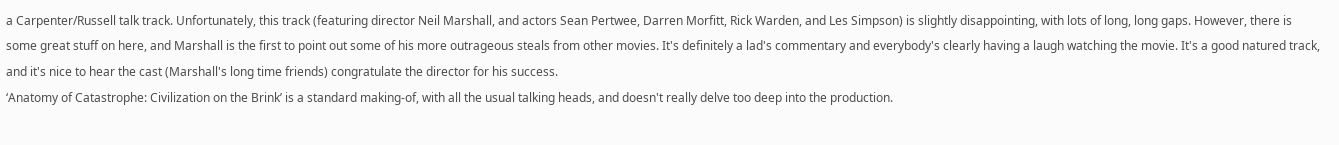a Carpenter/Russell talk track. Unfortunately, this track (featuring director Neil Marshall, and actors Sean Pertwee, Darren Morfitt, Rick Warden, and Les Simpson) is slightly disappointing, with lots of long, long gaps. However, there is some great stuff on here, and Marshall is the first to point out some of his more outrageous steals from other movies. It's definitely a lad's commentary and everybody's clearly having a laugh watching the movie. It's a good natured track, and it's nice to hear the cast (Marshall's long time friends) congratulate the director for his success.
‘Anatomy of Catastrophe: Civilization on the Brink’ is a standard making-of, with all the usual talking heads, and doesn't really delve too deep into the production.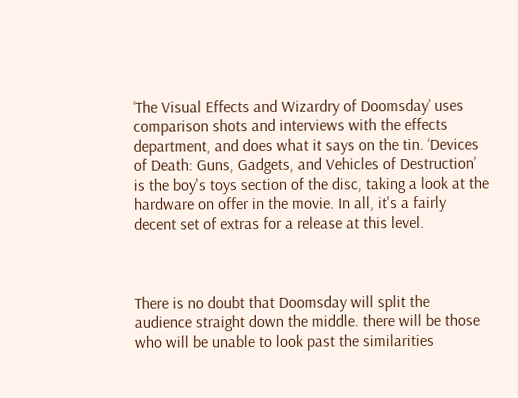‘The Visual Effects and Wizardry of Doomsday’ uses comparison shots and interviews with the effects department, and does what it says on the tin. ‘Devices of Death: Guns, Gadgets, and Vehicles of Destruction’ is the boy's toys section of the disc, taking a look at the hardware on offer in the movie. In all, it's a fairly decent set of extras for a release at this level.



There is no doubt that Doomsday will split the audience straight down the middle. there will be those who will be unable to look past the similarities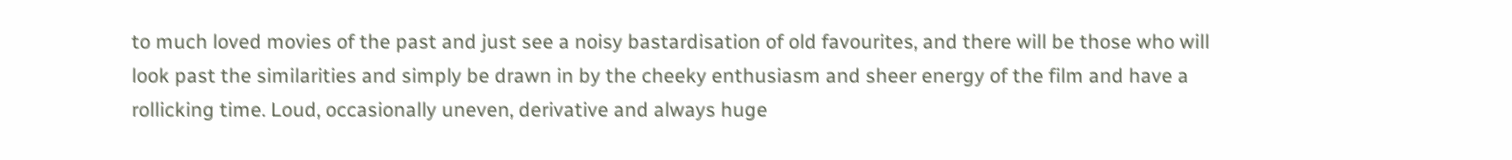to much loved movies of the past and just see a noisy bastardisation of old favourites, and there will be those who will look past the similarities and simply be drawn in by the cheeky enthusiasm and sheer energy of the film and have a rollicking time. Loud, occasionally uneven, derivative and always huge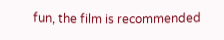fun, the film is recommended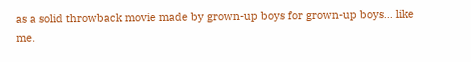as a solid throwback movie made by grown-up boys for grown-up boys... like me.